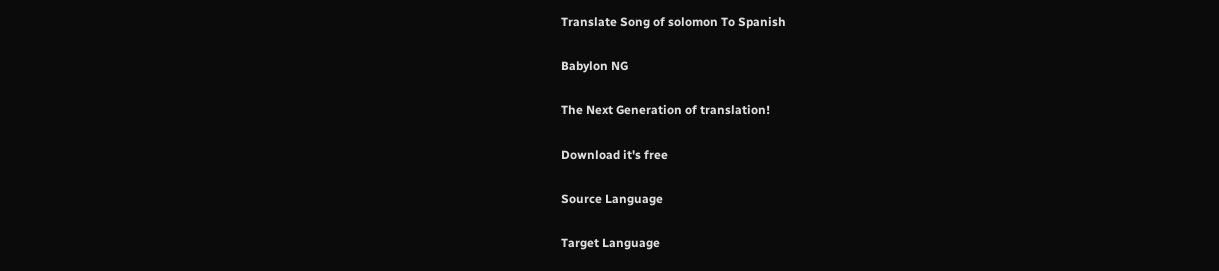Translate Song of solomon To Spanish

Babylon NG

The Next Generation of translation!

Download it's free

Source Language

Target Language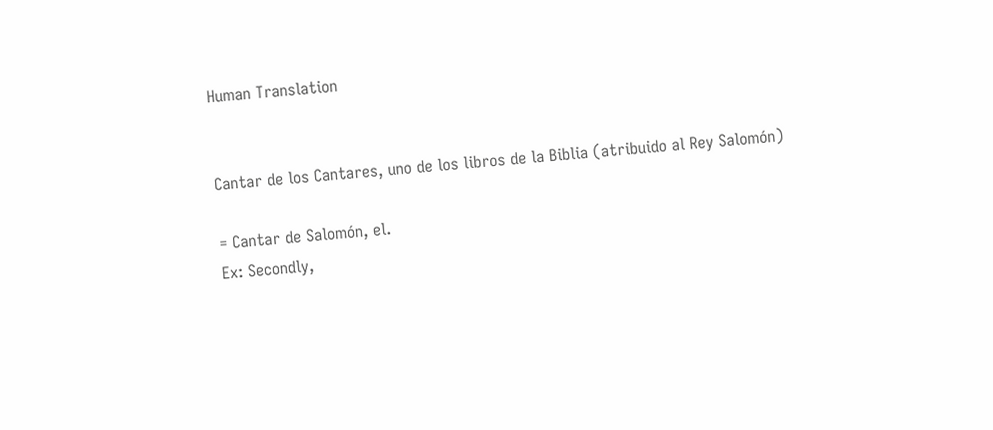Human Translation


Cantar de los Cantares, uno de los libros de la Biblia (atribuido al Rey Salomón)

= Cantar de Salomón, el.
Ex: Secondly,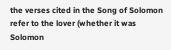the verses cited in the Song of Solomon refer to the lover (whether it was Solomon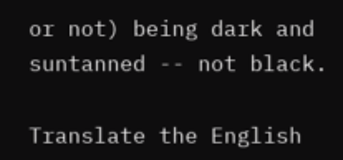or not) being dark and suntanned -- not black.

Translate the English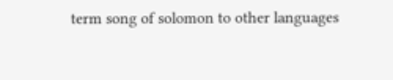term song of solomon to other languages